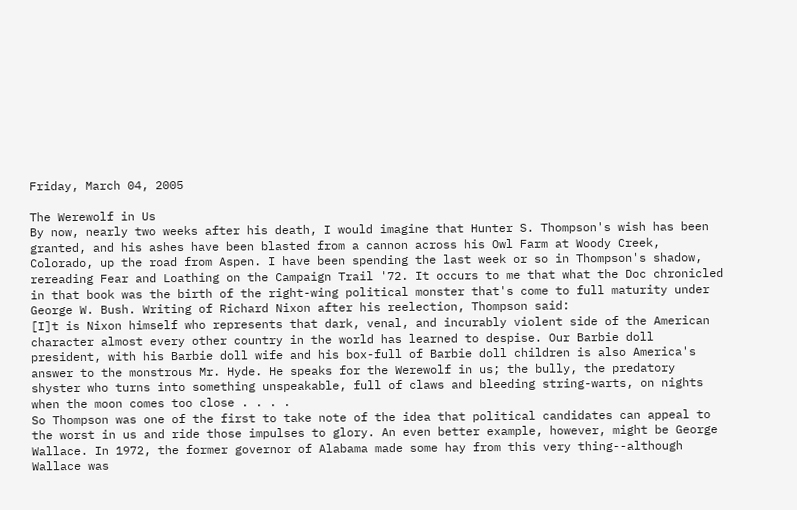Friday, March 04, 2005

The Werewolf in Us
By now, nearly two weeks after his death, I would imagine that Hunter S. Thompson's wish has been granted, and his ashes have been blasted from a cannon across his Owl Farm at Woody Creek, Colorado, up the road from Aspen. I have been spending the last week or so in Thompson's shadow, rereading Fear and Loathing on the Campaign Trail '72. It occurs to me that what the Doc chronicled in that book was the birth of the right-wing political monster that's come to full maturity under George W. Bush. Writing of Richard Nixon after his reelection, Thompson said:
[I]t is Nixon himself who represents that dark, venal, and incurably violent side of the American character almost every other country in the world has learned to despise. Our Barbie doll president, with his Barbie doll wife and his box-full of Barbie doll children is also America's answer to the monstrous Mr. Hyde. He speaks for the Werewolf in us; the bully, the predatory shyster who turns into something unspeakable, full of claws and bleeding string-warts, on nights when the moon comes too close . . . .
So Thompson was one of the first to take note of the idea that political candidates can appeal to the worst in us and ride those impulses to glory. An even better example, however, might be George Wallace. In 1972, the former governor of Alabama made some hay from this very thing--although Wallace was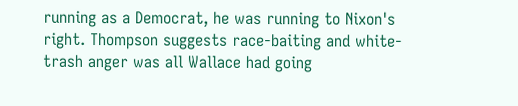running as a Democrat, he was running to Nixon's right. Thompson suggests race-baiting and white-trash anger was all Wallace had going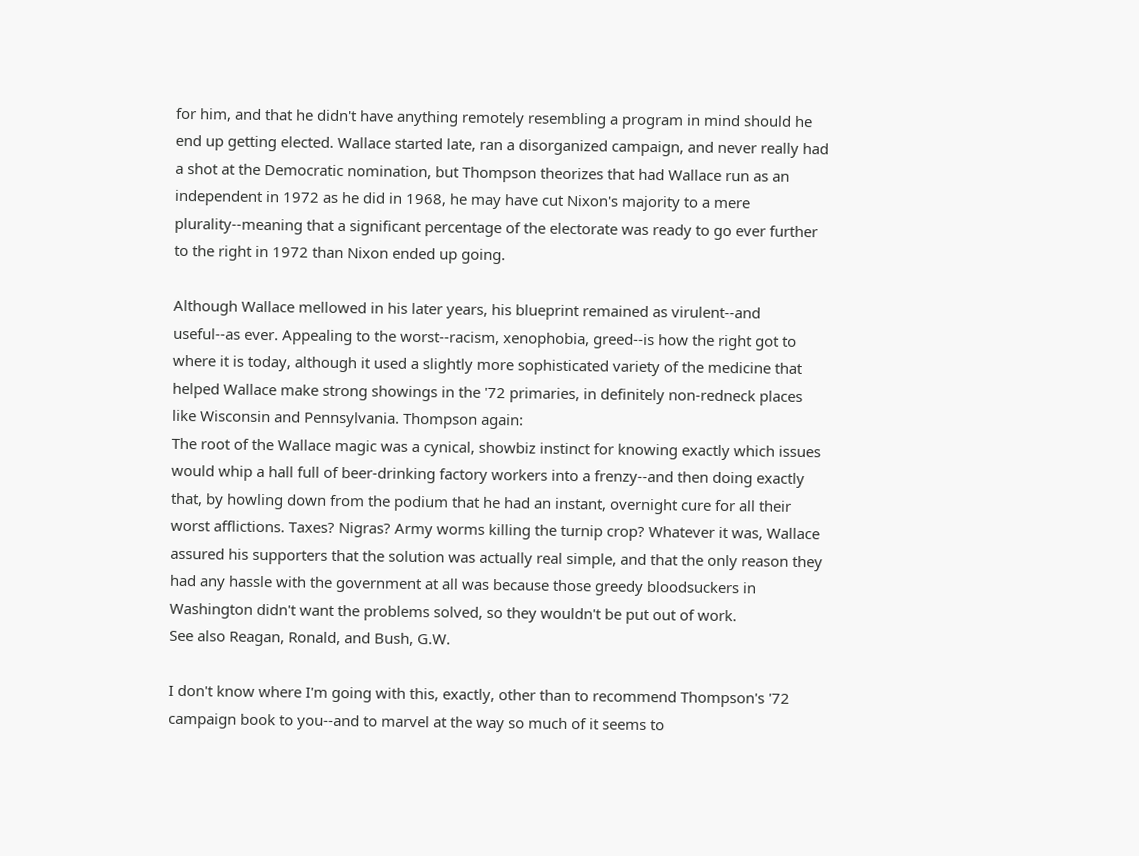for him, and that he didn't have anything remotely resembling a program in mind should he end up getting elected. Wallace started late, ran a disorganized campaign, and never really had a shot at the Democratic nomination, but Thompson theorizes that had Wallace run as an independent in 1972 as he did in 1968, he may have cut Nixon's majority to a mere plurality--meaning that a significant percentage of the electorate was ready to go ever further to the right in 1972 than Nixon ended up going.

Although Wallace mellowed in his later years, his blueprint remained as virulent--and useful--as ever. Appealing to the worst--racism, xenophobia, greed--is how the right got to where it is today, although it used a slightly more sophisticated variety of the medicine that helped Wallace make strong showings in the '72 primaries, in definitely non-redneck places like Wisconsin and Pennsylvania. Thompson again:
The root of the Wallace magic was a cynical, showbiz instinct for knowing exactly which issues would whip a hall full of beer-drinking factory workers into a frenzy--and then doing exactly that, by howling down from the podium that he had an instant, overnight cure for all their worst afflictions. Taxes? Nigras? Army worms killing the turnip crop? Whatever it was, Wallace assured his supporters that the solution was actually real simple, and that the only reason they had any hassle with the government at all was because those greedy bloodsuckers in Washington didn't want the problems solved, so they wouldn't be put out of work.
See also Reagan, Ronald, and Bush, G.W.

I don't know where I'm going with this, exactly, other than to recommend Thompson's '72 campaign book to you--and to marvel at the way so much of it seems to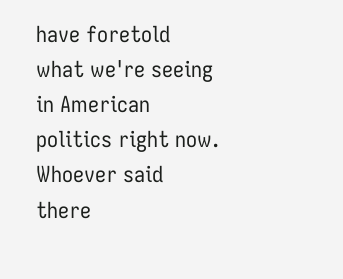have foretold what we're seeing in American politics right now. Whoever said there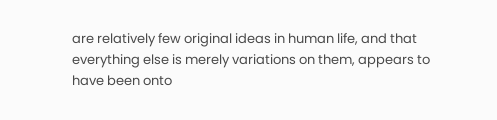are relatively few original ideas in human life, and that everything else is merely variations on them, appears to have been onto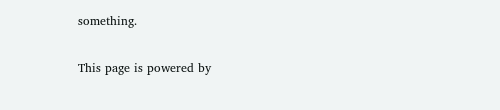something.

This page is powered by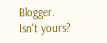Blogger. Isn't yours?